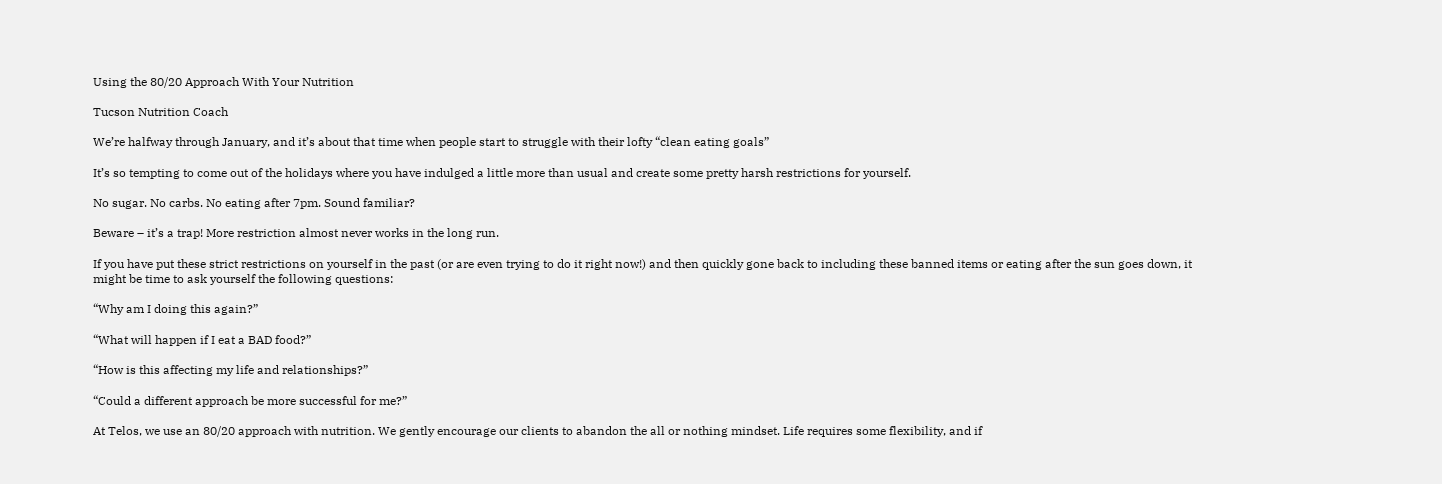Using the 80/20 Approach With Your Nutrition

Tucson Nutrition Coach

We’re halfway through January, and it’s about that time when people start to struggle with their lofty “clean eating goals”

It’s so tempting to come out of the holidays where you have indulged a little more than usual and create some pretty harsh restrictions for yourself.

No sugar. No carbs. No eating after 7pm. Sound familiar?

Beware – it’s a trap! More restriction almost never works in the long run.

If you have put these strict restrictions on yourself in the past (or are even trying to do it right now!) and then quickly gone back to including these banned items or eating after the sun goes down, it might be time to ask yourself the following questions:

“Why am I doing this again?”

“What will happen if I eat a BAD food?”

“How is this affecting my life and relationships?”

“Could a different approach be more successful for me?”

At Telos, we use an 80/20 approach with nutrition. We gently encourage our clients to abandon the all or nothing mindset. Life requires some flexibility, and if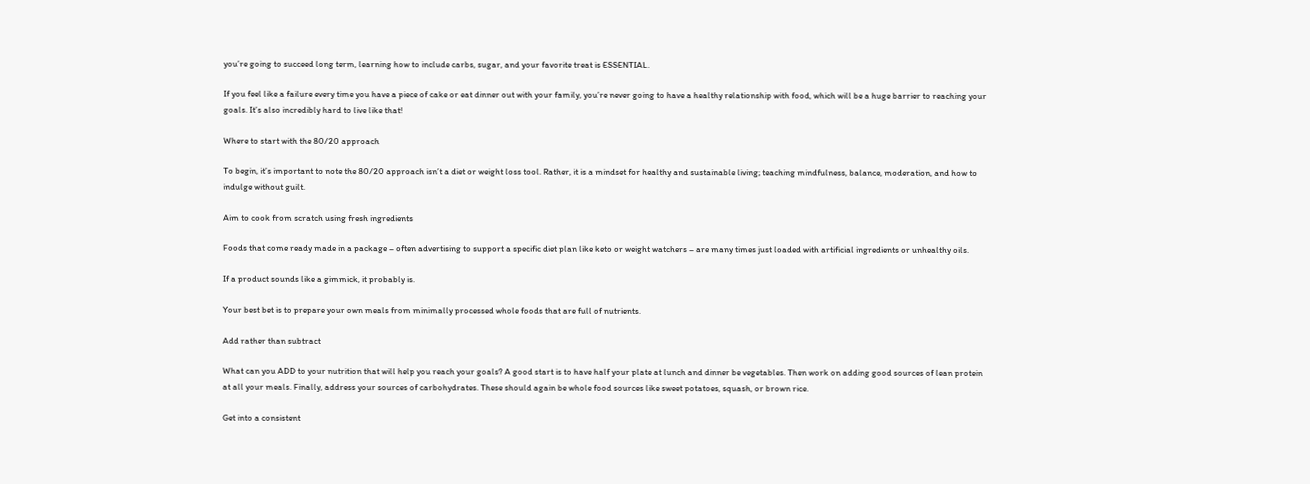you’re going to succeed long term, learning how to include carbs, sugar, and your favorite treat is ESSENTIAL.

If you feel like a failure every time you have a piece of cake or eat dinner out with your family, you’re never going to have a healthy relationship with food, which will be a huge barrier to reaching your goals. It’s also incredibly hard to live like that!

Where to start with the 80/20 approach

To begin, it’s important to note the 80/20 approach isn’t a diet or weight loss tool. Rather, it is a mindset for healthy and sustainable living; teaching mindfulness, balance, moderation, and how to indulge without guilt.

Aim to cook from scratch using fresh ingredients

Foods that come ready made in a package – often advertising to support a specific diet plan like keto or weight watchers – are many times just loaded with artificial ingredients or unhealthy oils.

If a product sounds like a gimmick, it probably is.

Your best bet is to prepare your own meals from minimally processed whole foods that are full of nutrients.

Add rather than subtract

What can you ADD to your nutrition that will help you reach your goals? A good start is to have half your plate at lunch and dinner be vegetables. Then work on adding good sources of lean protein at all your meals. Finally, address your sources of carbohydrates. These should again be whole food sources like sweet potatoes, squash, or brown rice.

Get into a consistent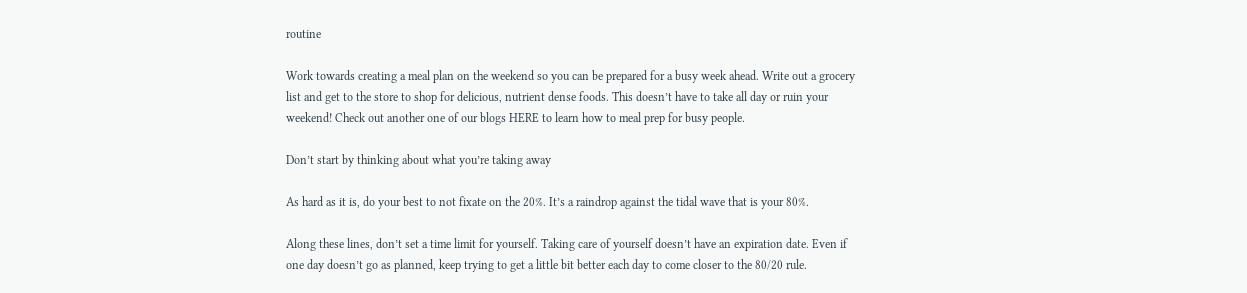routine

Work towards creating a meal plan on the weekend so you can be prepared for a busy week ahead. Write out a grocery list and get to the store to shop for delicious, nutrient dense foods. This doesn’t have to take all day or ruin your weekend! Check out another one of our blogs HERE to learn how to meal prep for busy people.

Don’t start by thinking about what you’re taking away

As hard as it is, do your best to not fixate on the 20%. It’s a raindrop against the tidal wave that is your 80%.

Along these lines, don’t set a time limit for yourself. Taking care of yourself doesn’t have an expiration date. Even if one day doesn’t go as planned, keep trying to get a little bit better each day to come closer to the 80/20 rule.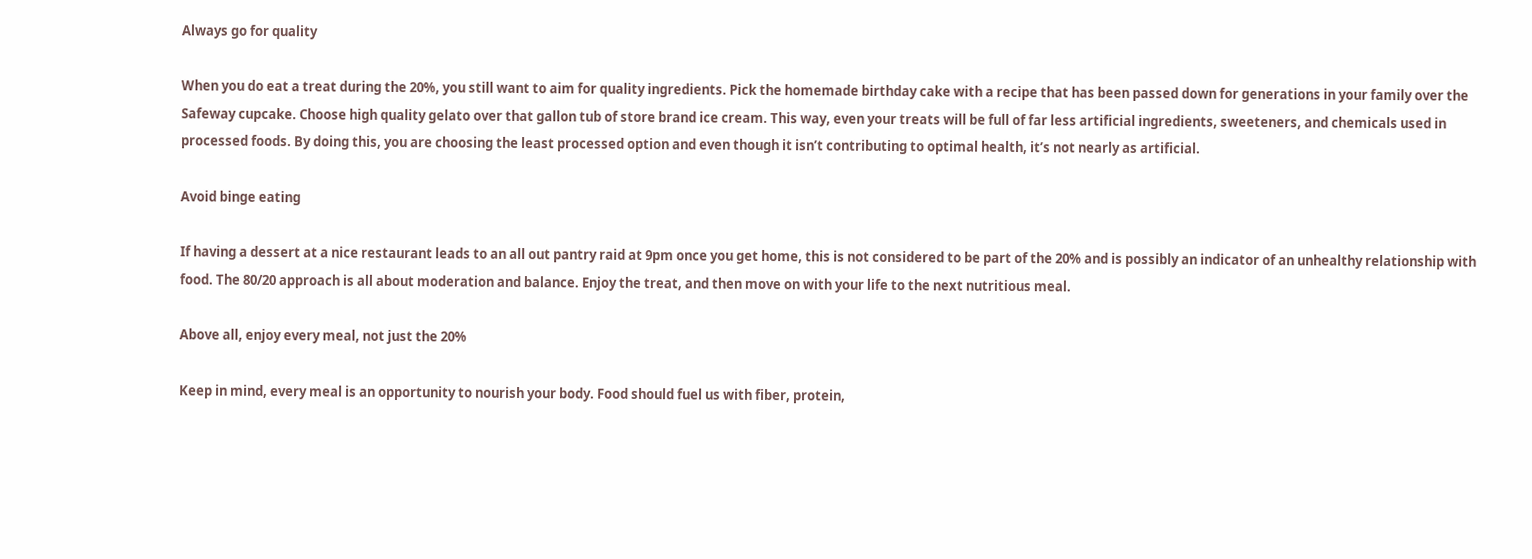Always go for quality

When you do eat a treat during the 20%, you still want to aim for quality ingredients. Pick the homemade birthday cake with a recipe that has been passed down for generations in your family over the Safeway cupcake. Choose high quality gelato over that gallon tub of store brand ice cream. This way, even your treats will be full of far less artificial ingredients, sweeteners, and chemicals used in processed foods. By doing this, you are choosing the least processed option and even though it isn’t contributing to optimal health, it’s not nearly as artificial.

Avoid binge eating

If having a dessert at a nice restaurant leads to an all out pantry raid at 9pm once you get home, this is not considered to be part of the 20% and is possibly an indicator of an unhealthy relationship with food. The 80/20 approach is all about moderation and balance. Enjoy the treat, and then move on with your life to the next nutritious meal.

Above all, enjoy every meal, not just the 20%

Keep in mind, every meal is an opportunity to nourish your body. Food should fuel us with fiber, protein,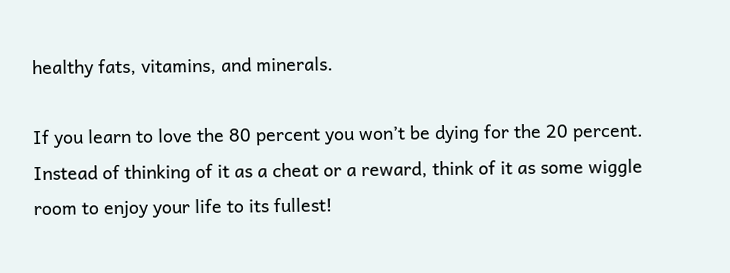healthy fats, vitamins, and minerals.

If you learn to love the 80 percent you won’t be dying for the 20 percent. Instead of thinking of it as a cheat or a reward, think of it as some wiggle room to enjoy your life to its fullest!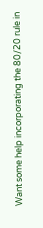Want some help incorporating the 80/20 rule in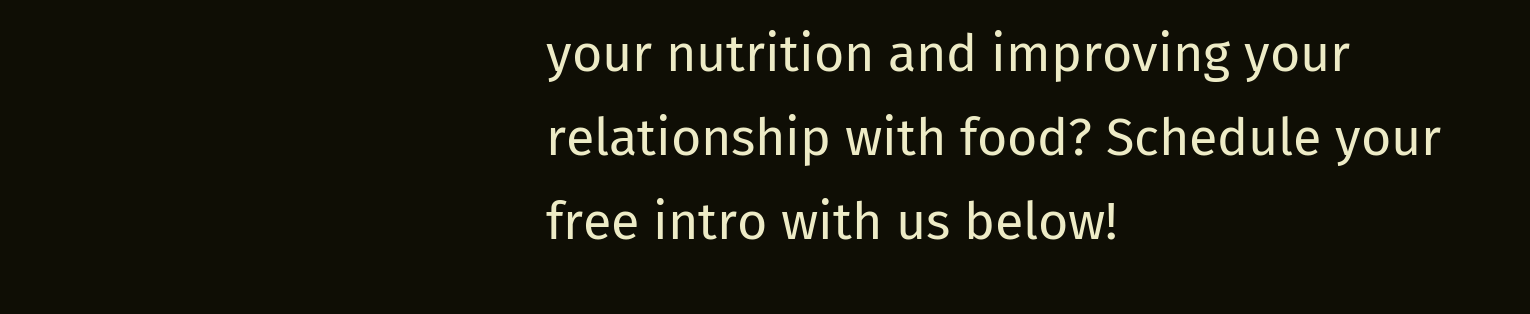your nutrition and improving your relationship with food? Schedule your free intro with us below!